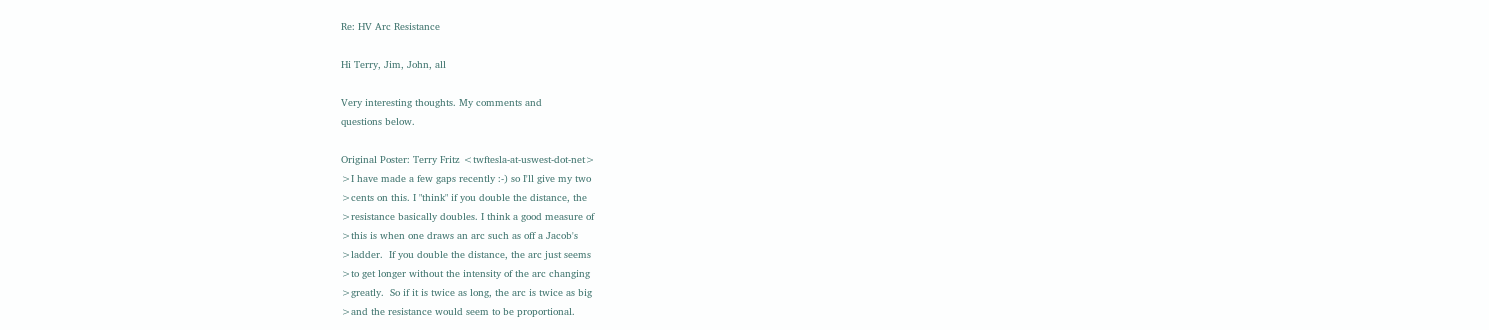Re: HV Arc Resistance

Hi Terry, Jim, John, all

Very interesting thoughts. My comments and
questions below.

Original Poster: Terry Fritz <twftesla-at-uswest-dot-net>
>I have made a few gaps recently :-) so I'll give my two
>cents on this. I "think" if you double the distance, the
>resistance basically doubles. I think a good measure of
>this is when one draws an arc such as off a Jacob's
>ladder.  If you double the distance, the arc just seems
>to get longer without the intensity of the arc changing
>greatly.  So if it is twice as long, the arc is twice as big
>and the resistance would seem to be proportional.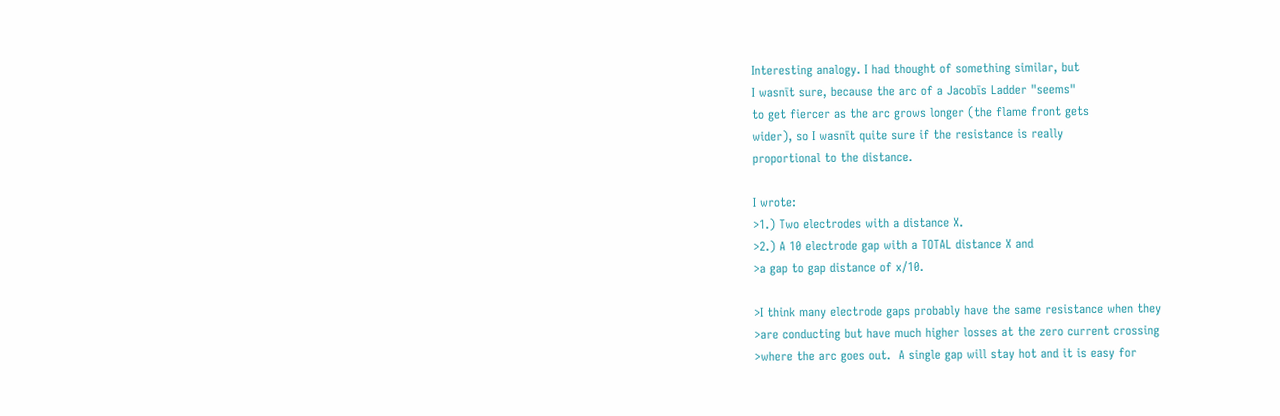Interesting analogy. I had thought of something similar, but
I wasnīt sure, because the arc of a Jacobīs Ladder "seems"
to get fiercer as the arc grows longer (the flame front gets
wider), so I wasnīt quite sure if the resistance is really
proportional to the distance.

I wrote:
>1.) Two electrodes with a distance X.
>2.) A 10 electrode gap with a TOTAL distance X and
>a gap to gap distance of x/10.

>I think many electrode gaps probably have the same resistance when they
>are conducting but have much higher losses at the zero current crossing
>where the arc goes out.  A single gap will stay hot and it is easy for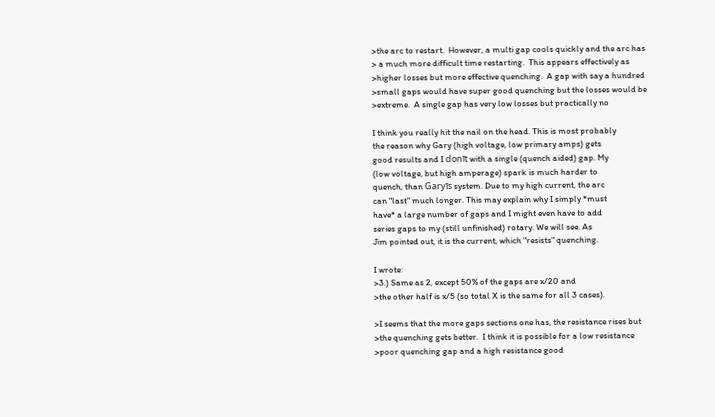>the arc to restart.  However, a multi gap cools quickly and the arc has
> a much more difficult time restarting.  This appears effectively as
>higher losses but more effective quenching.  A gap with say a hundred
>small gaps would have super good quenching but the losses would be
>extreme.  A single gap has very low losses but practically no

I think you really hit the nail on the head. This is most probably
the reason why Gary (high voltage, low primary amps) gets
good results and I donīt with a single (quench aided) gap. My
(low voltage, but high amperage) spark is much harder to
quench, than Garyīs system. Due to my high current, the arc
can "last" much longer. This may explain why I simply *must
have* a large number of gaps and I might even have to add
series gaps to my (still unfinished) rotary. We will see. As
Jim pointed out, it is the current, which "resists" quenching.

I wrote:
>3.) Same as 2, except 50% of the gaps are x/20 and
>the other half is x/5 (so total X is the same for all 3 cases).

>I seems that the more gaps sections one has, the resistance rises but
>the quenching gets better.  I think it is possible for a low resistance
>poor quenching gap and a high resistance good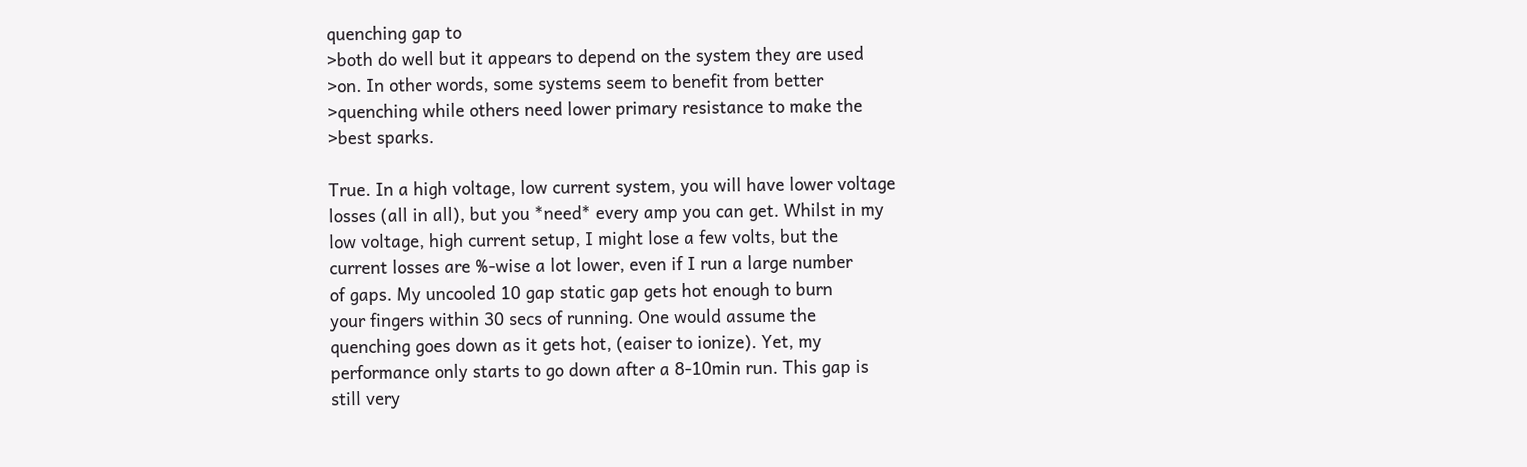quenching gap to
>both do well but it appears to depend on the system they are used
>on. In other words, some systems seem to benefit from better
>quenching while others need lower primary resistance to make the
>best sparks.

True. In a high voltage, low current system, you will have lower voltage
losses (all in all), but you *need* every amp you can get. Whilst in my
low voltage, high current setup, I might lose a few volts, but the
current losses are %-wise a lot lower, even if I run a large number
of gaps. My uncooled 10 gap static gap gets hot enough to burn
your fingers within 30 secs of running. One would assume the
quenching goes down as it gets hot, (eaiser to ionize). Yet, my
performance only starts to go down after a 8-10min run. This gap is
still very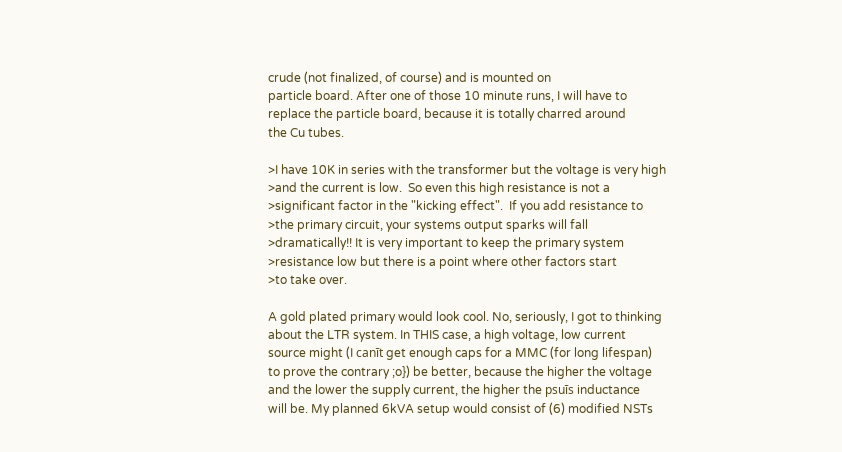crude (not finalized, of course) and is mounted on
particle board. After one of those 10 minute runs, I will have to
replace the particle board, because it is totally charred around
the Cu tubes.

>I have 10K in series with the transformer but the voltage is very high
>and the current is low.  So even this high resistance is not a
>significant factor in the "kicking effect".  If you add resistance to
>the primary circuit, your systems output sparks will fall
>dramatically!! It is very important to keep the primary system
>resistance low but there is a point where other factors start
>to take over.

A gold plated primary would look cool. No, seriously, I got to thinking
about the LTR system. In THIS case, a high voltage, low current
source might (I canīt get enough caps for a MMC (for long lifespan)
to prove the contrary ;o}) be better, because the higher the voltage
and the lower the supply current, the higher the psuīs inductance
will be. My planned 6kVA setup would consist of (6) modified NSTs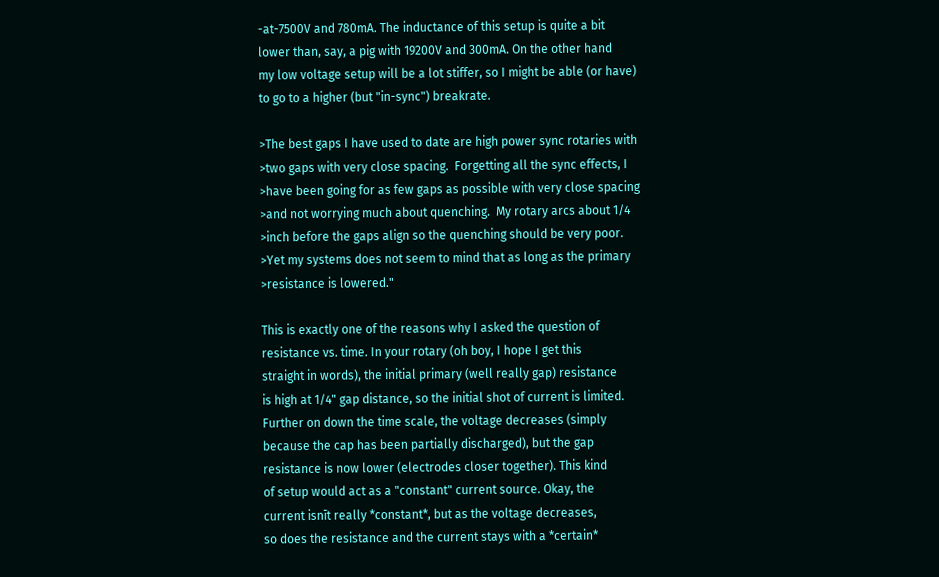-at-7500V and 780mA. The inductance of this setup is quite a bit
lower than, say, a pig with 19200V and 300mA. On the other hand
my low voltage setup will be a lot stiffer, so I might be able (or have)
to go to a higher (but "in-sync") breakrate.

>The best gaps I have used to date are high power sync rotaries with
>two gaps with very close spacing.  Forgetting all the sync effects, I
>have been going for as few gaps as possible with very close spacing
>and not worrying much about quenching.  My rotary arcs about 1/4
>inch before the gaps align so the quenching should be very poor.
>Yet my systems does not seem to mind that as long as the primary
>resistance is lowered."

This is exactly one of the reasons why I asked the question of
resistance vs. time. In your rotary (oh boy, I hope I get this
straight in words), the initial primary (well really gap) resistance
is high at 1/4" gap distance, so the initial shot of current is limited.
Further on down the time scale, the voltage decreases (simply
because the cap has been partially discharged), but the gap
resistance is now lower (electrodes closer together). This kind
of setup would act as a "constant" current source. Okay, the
current isnīt really *constant*, but as the voltage decreases,
so does the resistance and the current stays with a *certain*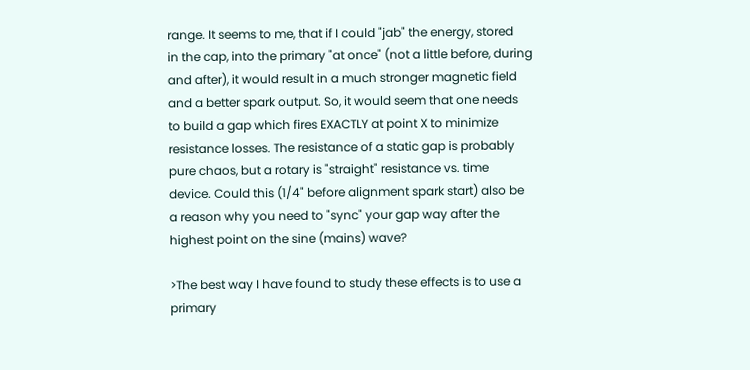range. It seems to me, that if I could "jab" the energy, stored
in the cap, into the primary "at once" (not a little before, during
and after), it would result in a much stronger magnetic field
and a better spark output. So, it would seem that one needs
to build a gap which fires EXACTLY at point X to minimize
resistance losses. The resistance of a static gap is probably
pure chaos, but a rotary is "straight" resistance vs. time
device. Could this (1/4" before alignment spark start) also be
a reason why you need to "sync" your gap way after the
highest point on the sine (mains) wave?

>The best way I have found to study these effects is to use a primary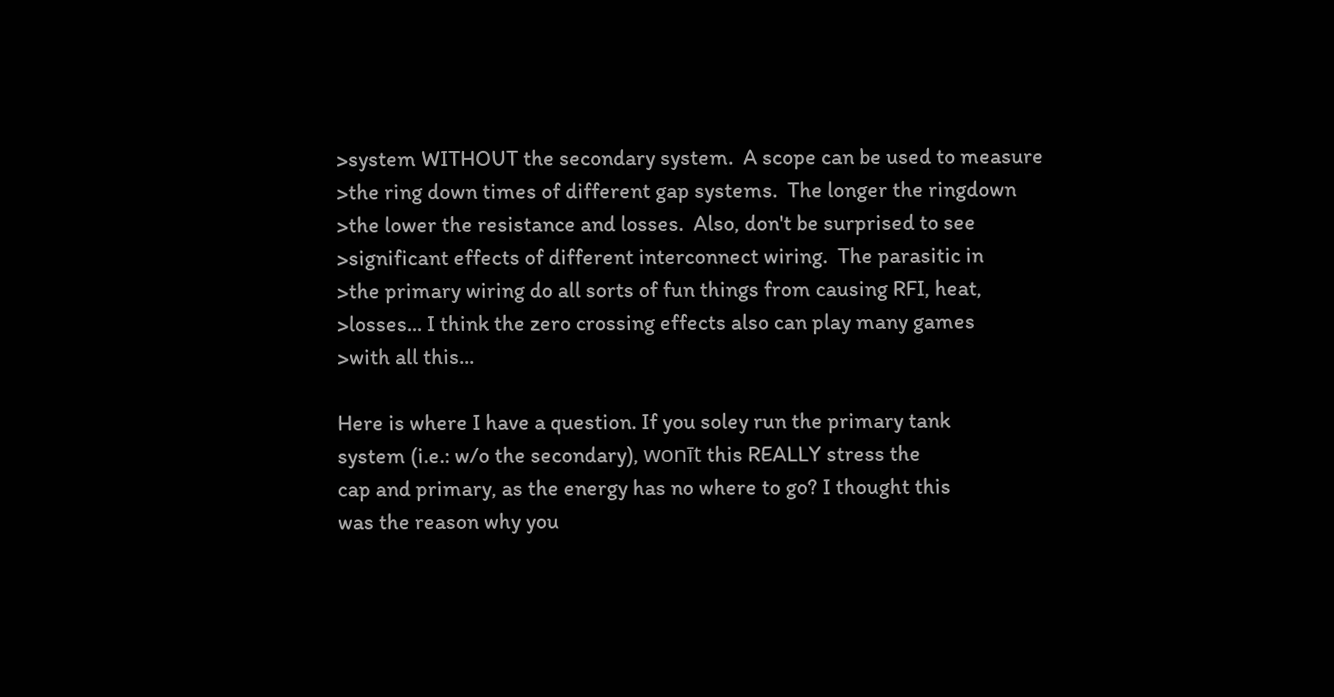>system WITHOUT the secondary system.  A scope can be used to measure
>the ring down times of different gap systems.  The longer the ringdown
>the lower the resistance and losses.  Also, don't be surprised to see
>significant effects of different interconnect wiring.  The parasitic in
>the primary wiring do all sorts of fun things from causing RFI, heat,
>losses... I think the zero crossing effects also can play many games
>with all this...

Here is where I have a question. If you soley run the primary tank
system (i.e.: w/o the secondary), wonīt this REALLY stress the
cap and primary, as the energy has no where to go? I thought this
was the reason why you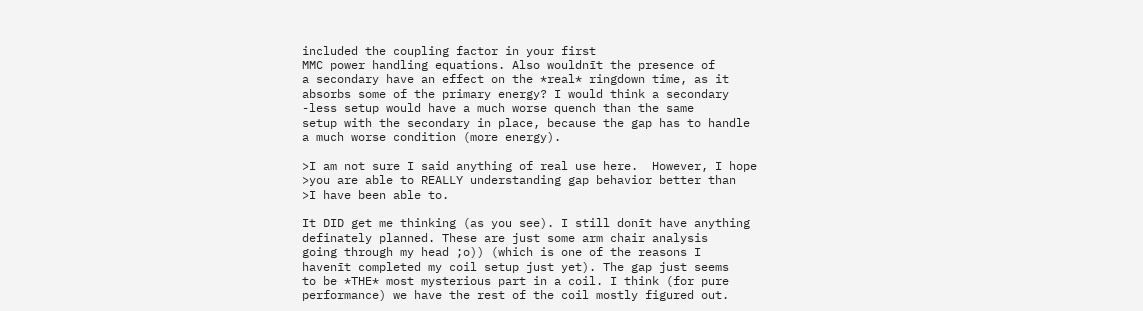included the coupling factor in your first
MMC power handling equations. Also wouldnīt the presence of
a secondary have an effect on the *real* ringdown time, as it
absorbs some of the primary energy? I would think a secondary
-less setup would have a much worse quench than the same
setup with the secondary in place, because the gap has to handle
a much worse condition (more energy).

>I am not sure I said anything of real use here.  However, I hope
>you are able to REALLY understanding gap behavior better than
>I have been able to.

It DID get me thinking (as you see). I still donīt have anything
definately planned. These are just some arm chair analysis
going through my head ;o)) (which is one of the reasons I
havenīt completed my coil setup just yet). The gap just seems
to be *THE* most mysterious part in a coil. I think (for pure
performance) we have the rest of the coil mostly figured out.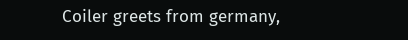Coiler greets from germany,